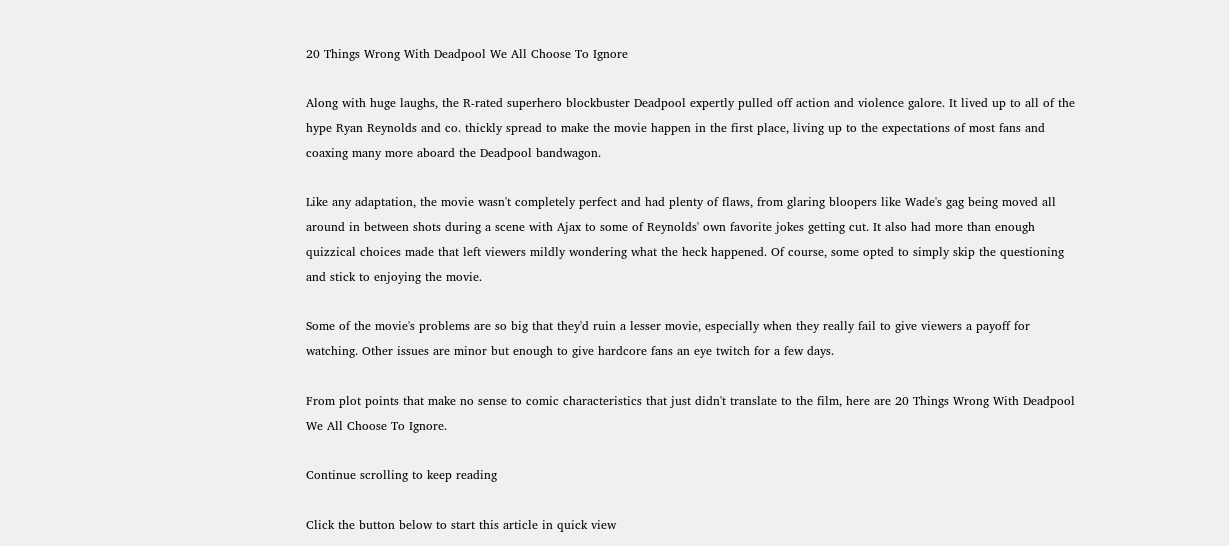20 Things Wrong With Deadpool We All Choose To Ignore

Along with huge laughs, the R-rated superhero blockbuster Deadpool expertly pulled off action and violence galore. It lived up to all of the hype Ryan Reynolds and co. thickly spread to make the movie happen in the first place, living up to the expectations of most fans and coaxing many more aboard the Deadpool bandwagon.

Like any adaptation, the movie wasn't completely perfect and had plenty of flaws, from glaring bloopers like Wade's gag being moved all around in between shots during a scene with Ajax to some of Reynolds' own favorite jokes getting cut. It also had more than enough quizzical choices made that left viewers mildly wondering what the heck happened. Of course, some opted to simply skip the questioning and stick to enjoying the movie.

Some of the movie's problems are so big that they'd ruin a lesser movie, especially when they really fail to give viewers a payoff for watching. Other issues are minor but enough to give hardcore fans an eye twitch for a few days.

From plot points that make no sense to comic characteristics that just didn't translate to the film, here are 20 Things Wrong With Deadpool We All Choose To Ignore.

Continue scrolling to keep reading

Click the button below to start this article in quick view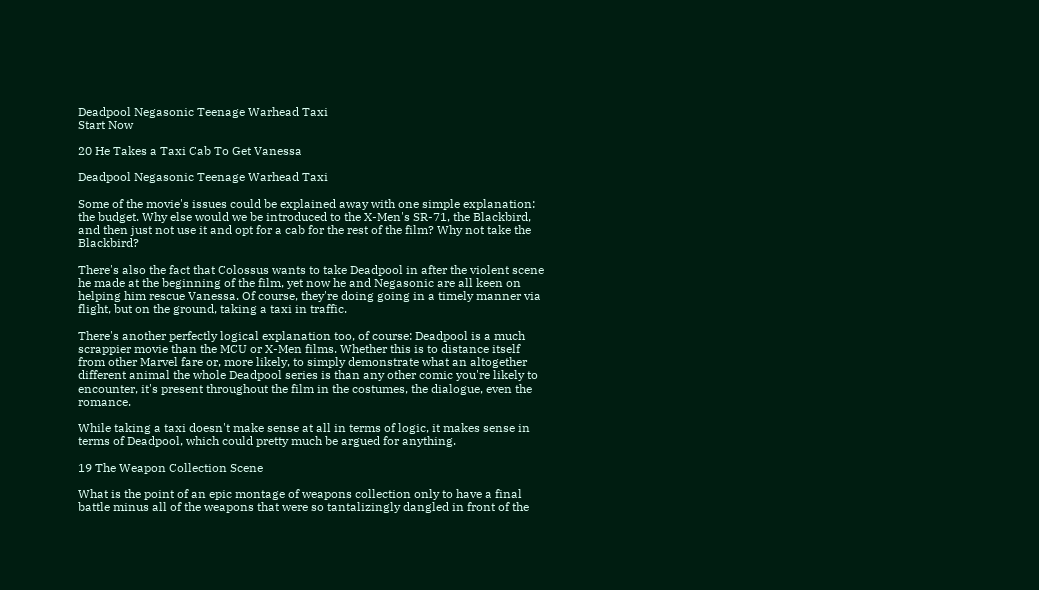Deadpool Negasonic Teenage Warhead Taxi
Start Now

20 He Takes a Taxi Cab To Get Vanessa

Deadpool Negasonic Teenage Warhead Taxi

Some of the movie's issues could be explained away with one simple explanation: the budget. Why else would we be introduced to the X-Men's SR-71, the Blackbird, and then just not use it and opt for a cab for the rest of the film? Why not take the Blackbird?

There's also the fact that Colossus wants to take Deadpool in after the violent scene he made at the beginning of the film, yet now he and Negasonic are all keen on helping him rescue Vanessa. Of course, they're doing going in a timely manner via flight, but on the ground, taking a taxi in traffic.

There's another perfectly logical explanation too, of course: Deadpool is a much scrappier movie than the MCU or X-Men films. Whether this is to distance itself from other Marvel fare or, more likely, to simply demonstrate what an altogether different animal the whole Deadpool series is than any other comic you're likely to encounter, it's present throughout the film in the costumes, the dialogue, even the romance.

While taking a taxi doesn't make sense at all in terms of logic, it makes sense in terms of Deadpool, which could pretty much be argued for anything.

19 The Weapon Collection Scene

What is the point of an epic montage of weapons collection only to have a final battle minus all of the weapons that were so tantalizingly dangled in front of the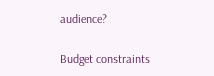audience?

Budget constraints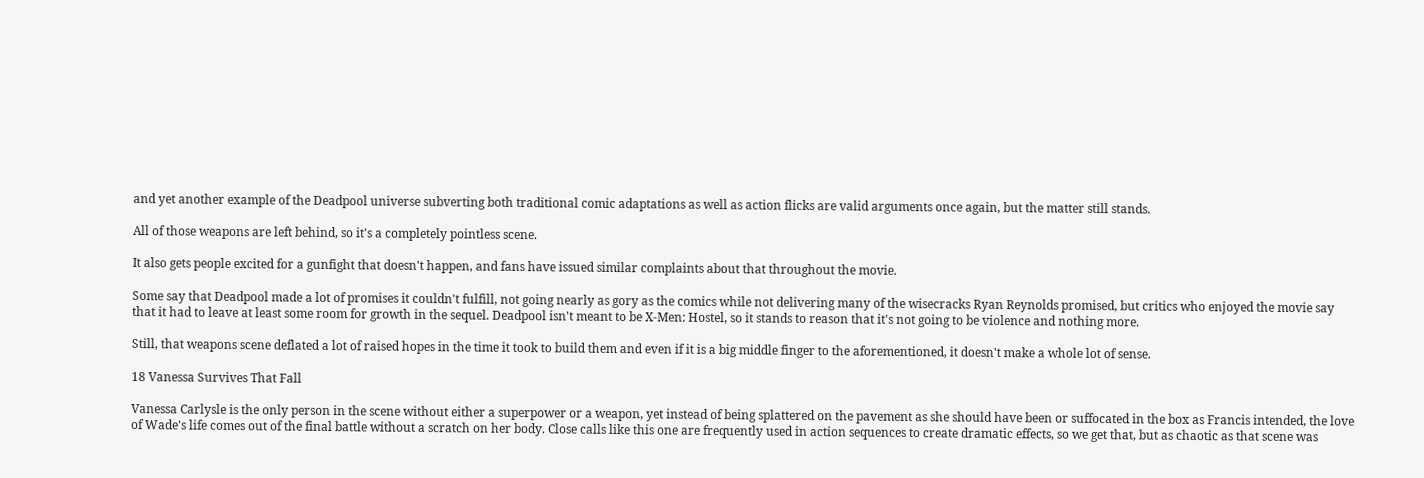and yet another example of the Deadpool universe subverting both traditional comic adaptations as well as action flicks are valid arguments once again, but the matter still stands.

All of those weapons are left behind, so it's a completely pointless scene.

It also gets people excited for a gunfight that doesn't happen, and fans have issued similar complaints about that throughout the movie.

Some say that Deadpool made a lot of promises it couldn't fulfill, not going nearly as gory as the comics while not delivering many of the wisecracks Ryan Reynolds promised, but critics who enjoyed the movie say that it had to leave at least some room for growth in the sequel. Deadpool isn't meant to be X-Men: Hostel, so it stands to reason that it's not going to be violence and nothing more.

Still, that weapons scene deflated a lot of raised hopes in the time it took to build them and even if it is a big middle finger to the aforementioned, it doesn't make a whole lot of sense.

18 Vanessa Survives That Fall

Vanessa Carlysle is the only person in the scene without either a superpower or a weapon, yet instead of being splattered on the pavement as she should have been or suffocated in the box as Francis intended, the love of Wade's life comes out of the final battle without a scratch on her body. Close calls like this one are frequently used in action sequences to create dramatic effects, so we get that, but as chaotic as that scene was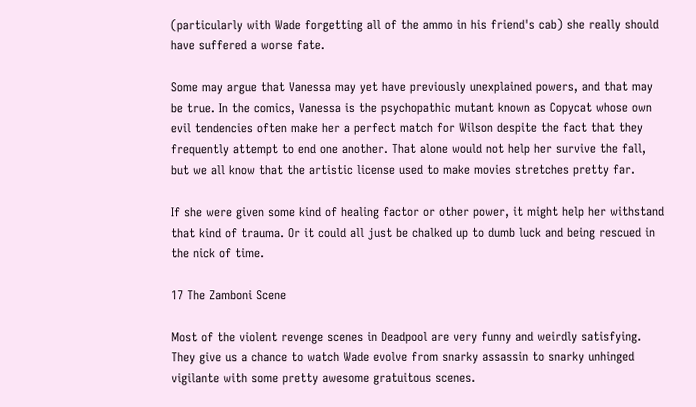(particularly with Wade forgetting all of the ammo in his friend's cab) she really should have suffered a worse fate.

Some may argue that Vanessa may yet have previously unexplained powers, and that may be true. In the comics, Vanessa is the psychopathic mutant known as Copycat whose own evil tendencies often make her a perfect match for Wilson despite the fact that they frequently attempt to end one another. That alone would not help her survive the fall, but we all know that the artistic license used to make movies stretches pretty far.

If she were given some kind of healing factor or other power, it might help her withstand that kind of trauma. Or it could all just be chalked up to dumb luck and being rescued in the nick of time.

17 The Zamboni Scene

Most of the violent revenge scenes in Deadpool are very funny and weirdly satisfying. They give us a chance to watch Wade evolve from snarky assassin to snarky unhinged vigilante with some pretty awesome gratuitous scenes.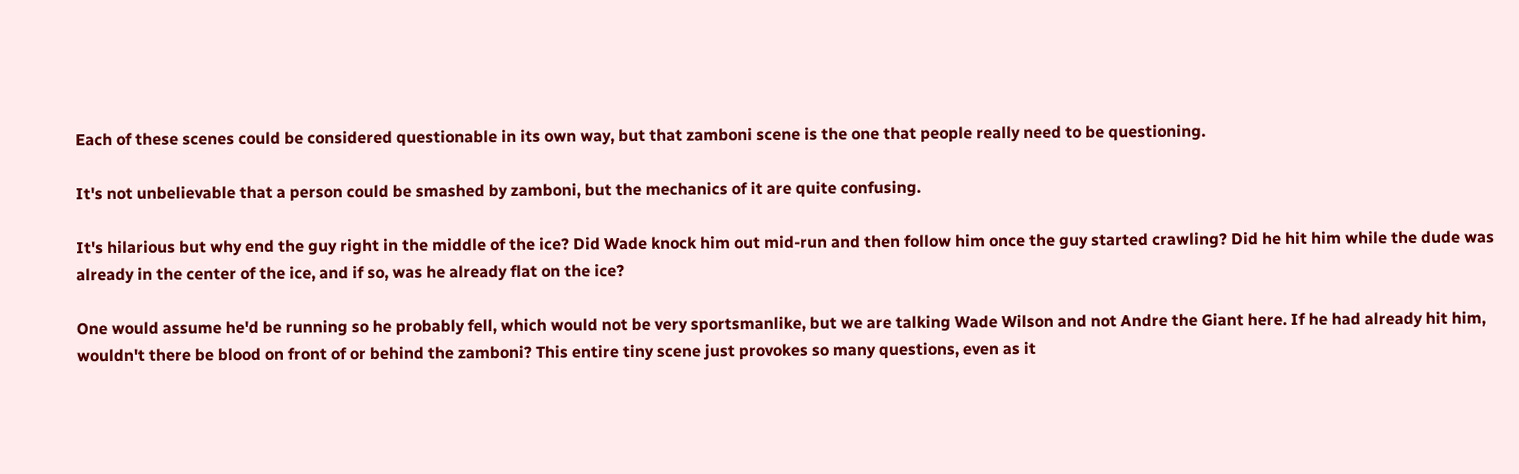Each of these scenes could be considered questionable in its own way, but that zamboni scene is the one that people really need to be questioning.

It's not unbelievable that a person could be smashed by zamboni, but the mechanics of it are quite confusing.

It's hilarious but why end the guy right in the middle of the ice? Did Wade knock him out mid-run and then follow him once the guy started crawling? Did he hit him while the dude was already in the center of the ice, and if so, was he already flat on the ice?

One would assume he'd be running so he probably fell, which would not be very sportsmanlike, but we are talking Wade Wilson and not Andre the Giant here. If he had already hit him, wouldn't there be blood on front of or behind the zamboni? This entire tiny scene just provokes so many questions, even as it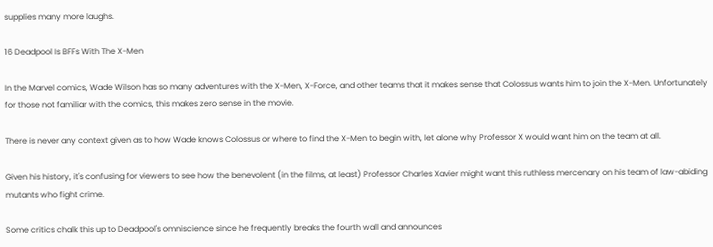supplies many more laughs.

16 Deadpool Is BFFs With The X-Men

In the Marvel comics, Wade Wilson has so many adventures with the X-Men, X-Force, and other teams that it makes sense that Colossus wants him to join the X-Men. Unfortunately for those not familiar with the comics, this makes zero sense in the movie.

There is never any context given as to how Wade knows Colossus or where to find the X-Men to begin with, let alone why Professor X would want him on the team at all.

Given his history, it's confusing for viewers to see how the benevolent (in the films, at least) Professor Charles Xavier might want this ruthless mercenary on his team of law-abiding mutants who fight crime.

Some critics chalk this up to Deadpool's omniscience since he frequently breaks the fourth wall and announces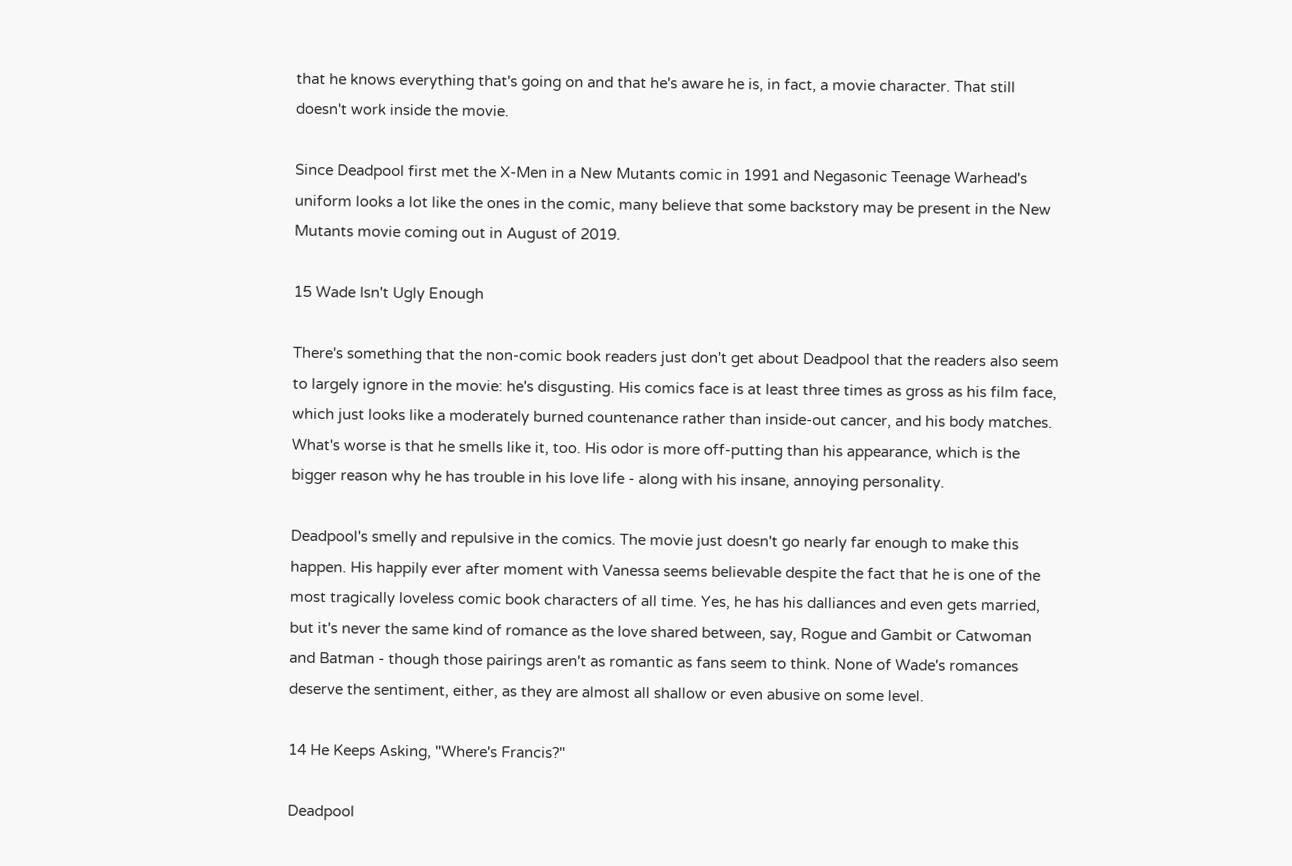that he knows everything that's going on and that he's aware he is, in fact, a movie character. That still doesn't work inside the movie.

Since Deadpool first met the X-Men in a New Mutants comic in 1991 and Negasonic Teenage Warhead's uniform looks a lot like the ones in the comic, many believe that some backstory may be present in the New Mutants movie coming out in August of 2019.

15 Wade Isn't Ugly Enough

There's something that the non-comic book readers just don't get about Deadpool that the readers also seem to largely ignore in the movie: he's disgusting. His comics face is at least three times as gross as his film face, which just looks like a moderately burned countenance rather than inside-out cancer, and his body matches. What's worse is that he smells like it, too. His odor is more off-putting than his appearance, which is the bigger reason why he has trouble in his love life - along with his insane, annoying personality.

Deadpool's smelly and repulsive in the comics. The movie just doesn't go nearly far enough to make this happen. His happily ever after moment with Vanessa seems believable despite the fact that he is one of the most tragically loveless comic book characters of all time. Yes, he has his dalliances and even gets married, but it's never the same kind of romance as the love shared between, say, Rogue and Gambit or Catwoman and Batman - though those pairings aren't as romantic as fans seem to think. None of Wade's romances deserve the sentiment, either, as they are almost all shallow or even abusive on some level.

14 He Keeps Asking, "Where's Francis?"

Deadpool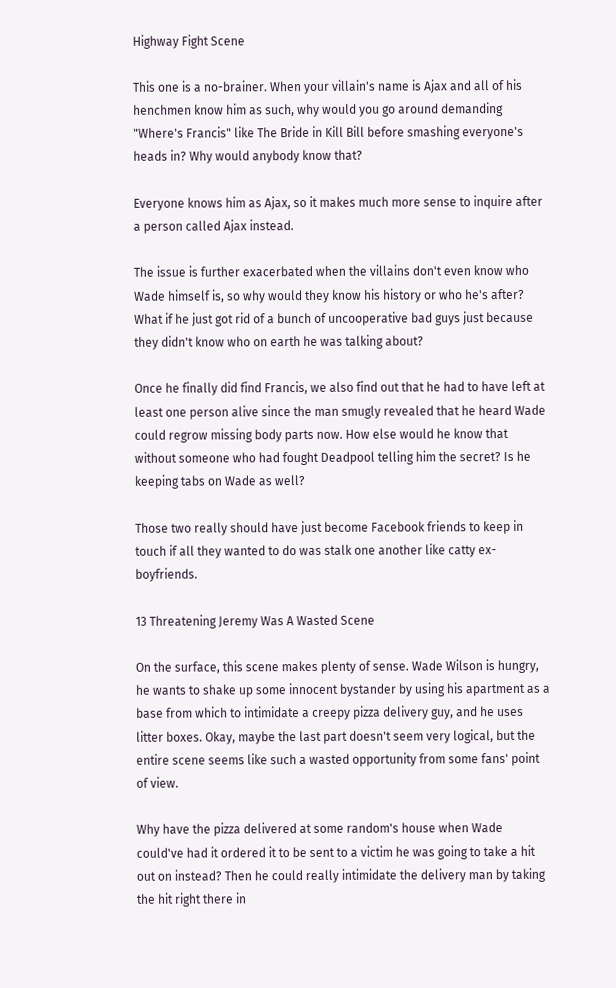Highway Fight Scene

This one is a no-brainer. When your villain's name is Ajax and all of his henchmen know him as such, why would you go around demanding "Where's Francis" like The Bride in Kill Bill before smashing everyone's heads in? Why would anybody know that?

Everyone knows him as Ajax, so it makes much more sense to inquire after a person called Ajax instead.

The issue is further exacerbated when the villains don't even know who Wade himself is, so why would they know his history or who he's after? What if he just got rid of a bunch of uncooperative bad guys just because they didn't know who on earth he was talking about?

Once he finally did find Francis, we also find out that he had to have left at least one person alive since the man smugly revealed that he heard Wade could regrow missing body parts now. How else would he know that without someone who had fought Deadpool telling him the secret? Is he keeping tabs on Wade as well?

Those two really should have just become Facebook friends to keep in touch if all they wanted to do was stalk one another like catty ex-boyfriends.

13 Threatening Jeremy Was A Wasted Scene

On the surface, this scene makes plenty of sense. Wade Wilson is hungry, he wants to shake up some innocent bystander by using his apartment as a base from which to intimidate a creepy pizza delivery guy, and he uses litter boxes. Okay, maybe the last part doesn't seem very logical, but the entire scene seems like such a wasted opportunity from some fans' point of view.

Why have the pizza delivered at some random's house when Wade could've had it ordered it to be sent to a victim he was going to take a hit out on instead? Then he could really intimidate the delivery man by taking the hit right there in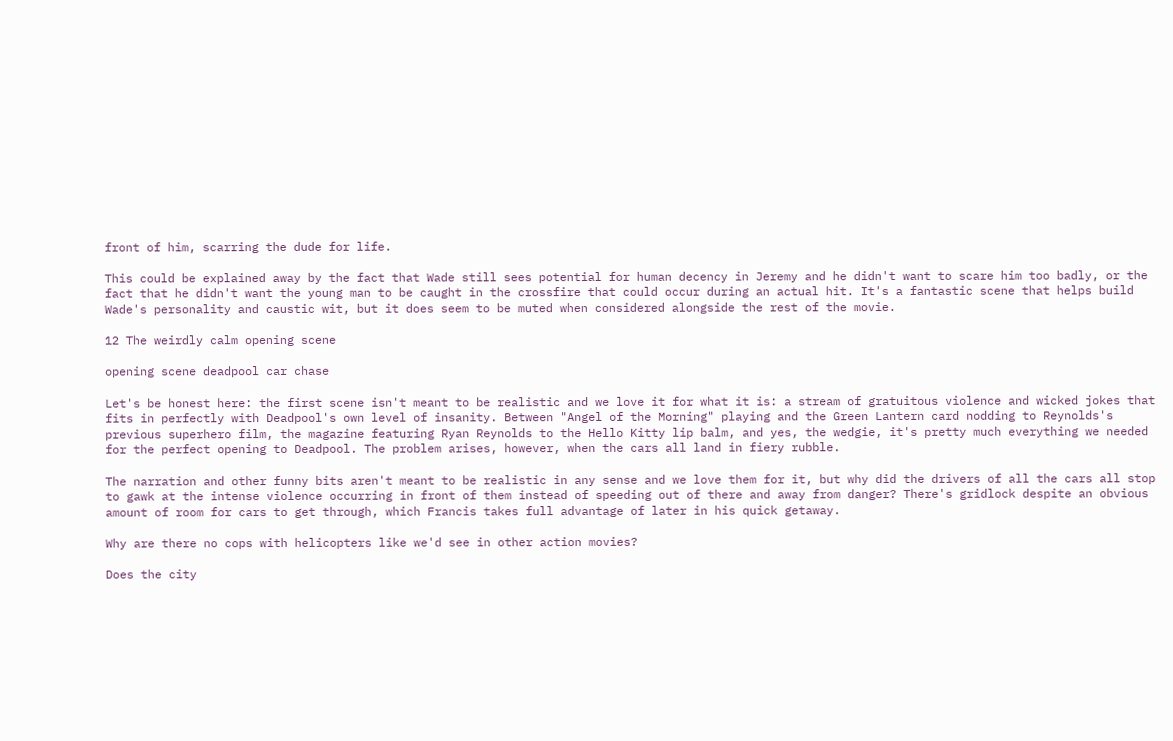front of him, scarring the dude for life.

This could be explained away by the fact that Wade still sees potential for human decency in Jeremy and he didn't want to scare him too badly, or the fact that he didn't want the young man to be caught in the crossfire that could occur during an actual hit. It's a fantastic scene that helps build Wade's personality and caustic wit, but it does seem to be muted when considered alongside the rest of the movie.

12 The weirdly calm opening scene

opening scene deadpool car chase

Let's be honest here: the first scene isn't meant to be realistic and we love it for what it is: a stream of gratuitous violence and wicked jokes that fits in perfectly with Deadpool's own level of insanity. Between "Angel of the Morning" playing and the Green Lantern card nodding to Reynolds's previous superhero film, the magazine featuring Ryan Reynolds to the Hello Kitty lip balm, and yes, the wedgie, it's pretty much everything we needed for the perfect opening to Deadpool. The problem arises, however, when the cars all land in fiery rubble.

The narration and other funny bits aren't meant to be realistic in any sense and we love them for it, but why did the drivers of all the cars all stop to gawk at the intense violence occurring in front of them instead of speeding out of there and away from danger? There's gridlock despite an obvious amount of room for cars to get through, which Francis takes full advantage of later in his quick getaway.

Why are there no cops with helicopters like we'd see in other action movies?

Does the city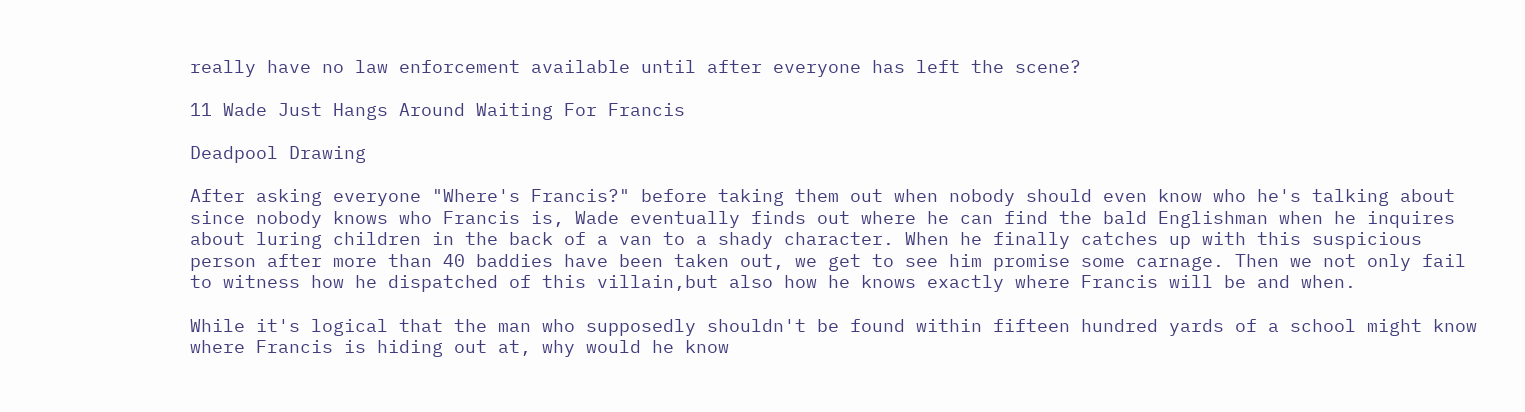really have no law enforcement available until after everyone has left the scene?

11 Wade Just Hangs Around Waiting For Francis

Deadpool Drawing

After asking everyone "Where's Francis?" before taking them out when nobody should even know who he's talking about since nobody knows who Francis is, Wade eventually finds out where he can find the bald Englishman when he inquires about luring children in the back of a van to a shady character. When he finally catches up with this suspicious person after more than 40 baddies have been taken out, we get to see him promise some carnage. Then we not only fail to witness how he dispatched of this villain,but also how he knows exactly where Francis will be and when.

While it's logical that the man who supposedly shouldn't be found within fifteen hundred yards of a school might know where Francis is hiding out at, why would he know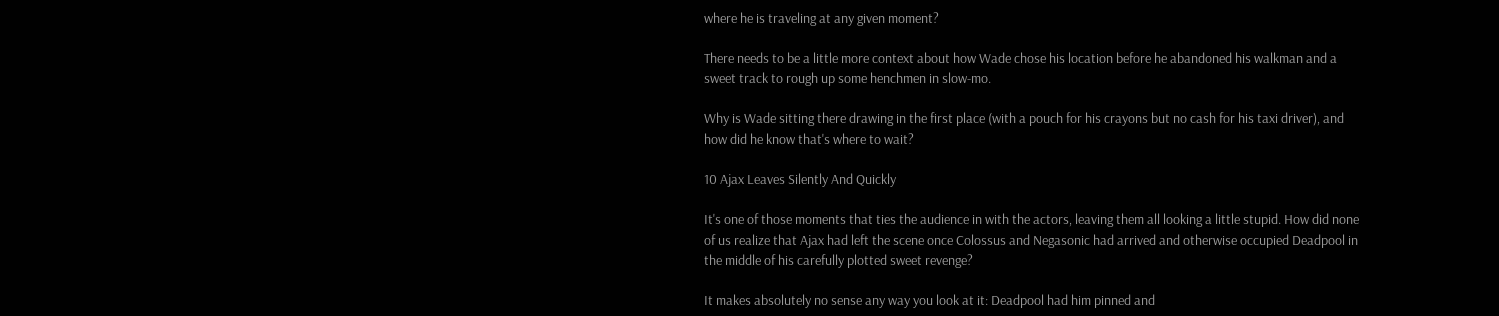where he is traveling at any given moment?

There needs to be a little more context about how Wade chose his location before he abandoned his walkman and a sweet track to rough up some henchmen in slow-mo.

Why is Wade sitting there drawing in the first place (with a pouch for his crayons but no cash for his taxi driver), and how did he know that's where to wait?

10 Ajax Leaves Silently And Quickly

It's one of those moments that ties the audience in with the actors, leaving them all looking a little stupid. How did none of us realize that Ajax had left the scene once Colossus and Negasonic had arrived and otherwise occupied Deadpool in the middle of his carefully plotted sweet revenge?

It makes absolutely no sense any way you look at it: Deadpool had him pinned and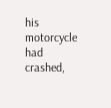his motorcycle had crashed,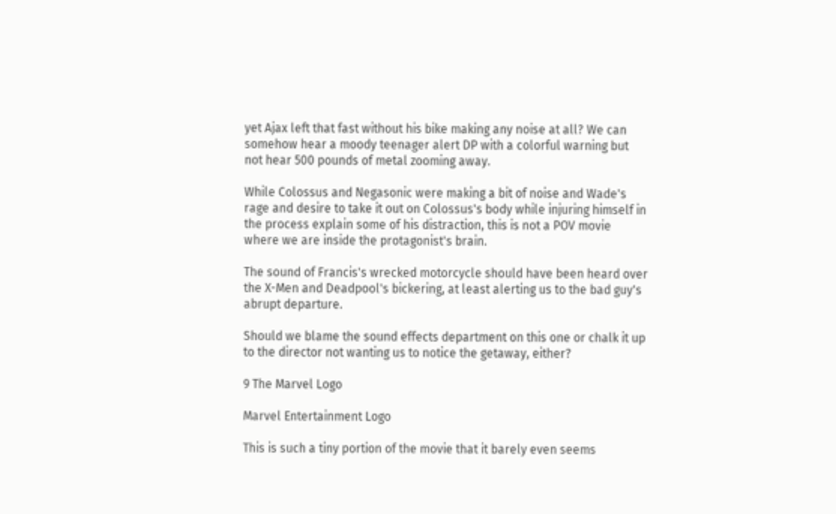yet Ajax left that fast without his bike making any noise at all? We can somehow hear a moody teenager alert DP with a colorful warning but not hear 500 pounds of metal zooming away.

While Colossus and Negasonic were making a bit of noise and Wade's rage and desire to take it out on Colossus's body while injuring himself in the process explain some of his distraction, this is not a POV movie where we are inside the protagonist's brain.

The sound of Francis's wrecked motorcycle should have been heard over the X-Men and Deadpool's bickering, at least alerting us to the bad guy's abrupt departure.

Should we blame the sound effects department on this one or chalk it up to the director not wanting us to notice the getaway, either?

9 The Marvel Logo

Marvel Entertainment Logo

This is such a tiny portion of the movie that it barely even seems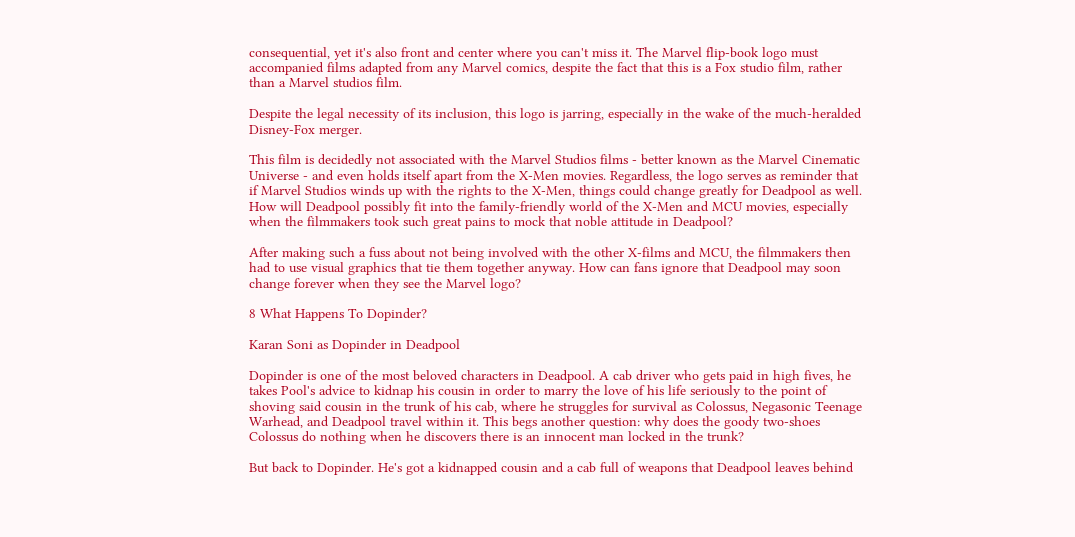consequential, yet it's also front and center where you can't miss it. The Marvel flip-book logo must accompanied films adapted from any Marvel comics, despite the fact that this is a Fox studio film, rather than a Marvel studios film.

Despite the legal necessity of its inclusion, this logo is jarring, especially in the wake of the much-heralded Disney-Fox merger.

This film is decidedly not associated with the Marvel Studios films - better known as the Marvel Cinematic Universe - and even holds itself apart from the X-Men movies. Regardless, the logo serves as reminder that if Marvel Studios winds up with the rights to the X-Men, things could change greatly for Deadpool as well. How will Deadpool possibly fit into the family-friendly world of the X-Men and MCU movies, especially when the filmmakers took such great pains to mock that noble attitude in Deadpool?

After making such a fuss about not being involved with the other X-films and MCU, the filmmakers then had to use visual graphics that tie them together anyway. How can fans ignore that Deadpool may soon change forever when they see the Marvel logo?

8 What Happens To Dopinder?

Karan Soni as Dopinder in Deadpool

Dopinder is one of the most beloved characters in Deadpool. A cab driver who gets paid in high fives, he takes Pool's advice to kidnap his cousin in order to marry the love of his life seriously to the point of shoving said cousin in the trunk of his cab, where he struggles for survival as Colossus, Negasonic Teenage Warhead, and Deadpool travel within it. This begs another question: why does the goody two-shoes Colossus do nothing when he discovers there is an innocent man locked in the trunk?

But back to Dopinder. He's got a kidnapped cousin and a cab full of weapons that Deadpool leaves behind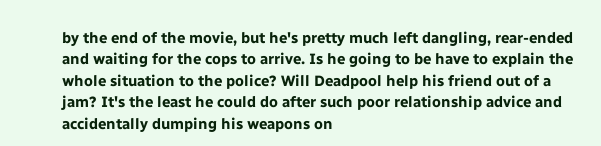by the end of the movie, but he's pretty much left dangling, rear-ended and waiting for the cops to arrive. Is he going to be have to explain the whole situation to the police? Will Deadpool help his friend out of a jam? It's the least he could do after such poor relationship advice and accidentally dumping his weapons on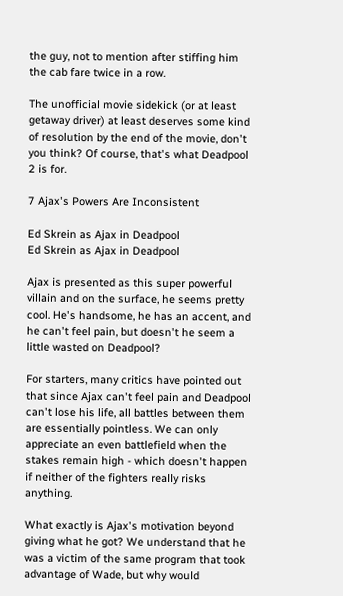the guy, not to mention after stiffing him the cab fare twice in a row.

The unofficial movie sidekick (or at least getaway driver) at least deserves some kind of resolution by the end of the movie, don't you think? Of course, that's what Deadpool 2 is for.

7 Ajax's Powers Are Inconsistent

Ed Skrein as Ajax in Deadpool
Ed Skrein as Ajax in Deadpool

Ajax is presented as this super powerful villain and on the surface, he seems pretty cool. He's handsome, he has an accent, and he can't feel pain, but doesn't he seem a little wasted on Deadpool?

For starters, many critics have pointed out that since Ajax can't feel pain and Deadpool can't lose his life, all battles between them are essentially pointless. We can only appreciate an even battlefield when the stakes remain high - which doesn't happen if neither of the fighters really risks anything.

What exactly is Ajax's motivation beyond giving what he got? We understand that he was a victim of the same program that took advantage of Wade, but why would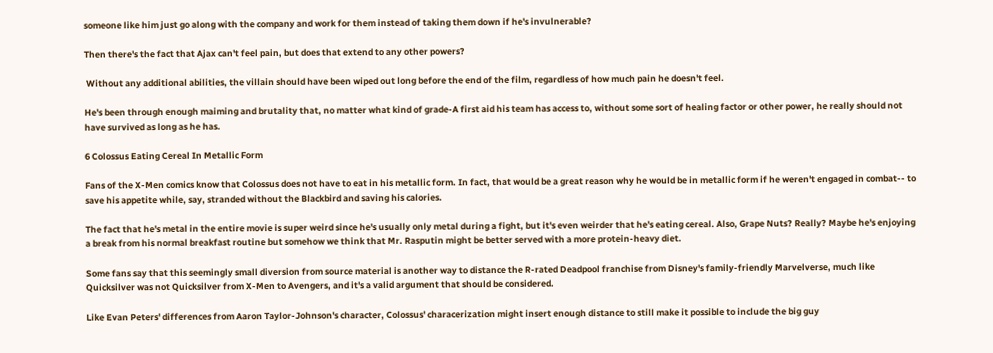someone like him just go along with the company and work for them instead of taking them down if he's invulnerable?

Then there's the fact that Ajax can't feel pain, but does that extend to any other powers?

 Without any additional abilities, the villain should have been wiped out long before the end of the film, regardless of how much pain he doesn't feel.

He's been through enough maiming and brutality that, no matter what kind of grade-A first aid his team has access to, without some sort of healing factor or other power, he really should not have survived as long as he has.

6 Colossus Eating Cereal In Metallic Form

Fans of the X-Men comics know that Colossus does not have to eat in his metallic form. In fact, that would be a great reason why he would be in metallic form if he weren't engaged in combat-- to save his appetite while, say, stranded without the Blackbird and saving his calories.

The fact that he's metal in the entire movie is super weird since he's usually only metal during a fight, but it's even weirder that he's eating cereal. Also, Grape Nuts? Really? Maybe he's enjoying a break from his normal breakfast routine but somehow we think that Mr. Rasputin might be better served with a more protein-heavy diet.

Some fans say that this seemingly small diversion from source material is another way to distance the R-rated Deadpool franchise from Disney's family-friendly Marvelverse, much like Quicksilver was not Quicksilver from X-Men to Avengers, and it's a valid argument that should be considered.

Like Evan Peters' differences from Aaron Taylor-Johnson's character, Colossus' characerization might insert enough distance to still make it possible to include the big guy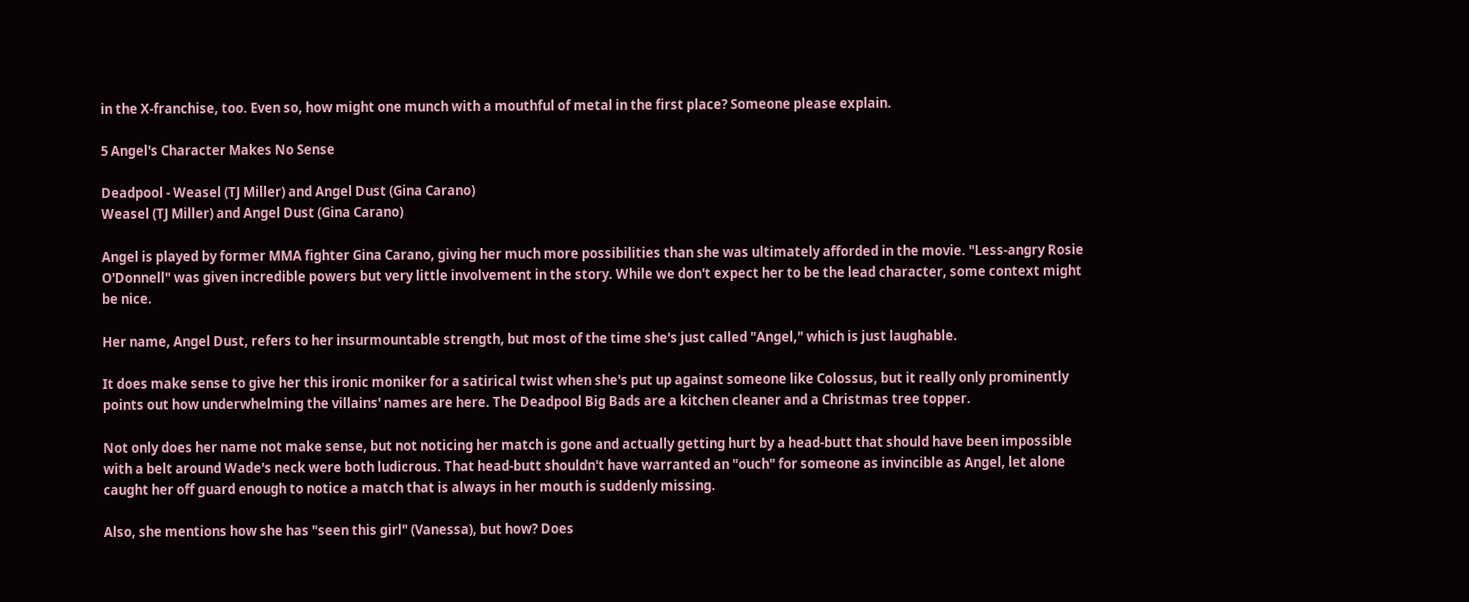in the X-franchise, too. Even so, how might one munch with a mouthful of metal in the first place? Someone please explain.

5 Angel's Character Makes No Sense

Deadpool - Weasel (TJ Miller) and Angel Dust (Gina Carano)
Weasel (TJ Miller) and Angel Dust (Gina Carano)

Angel is played by former MMA fighter Gina Carano, giving her much more possibilities than she was ultimately afforded in the movie. "Less-angry Rosie O'Donnell" was given incredible powers but very little involvement in the story. While we don't expect her to be the lead character, some context might be nice.

Her name, Angel Dust, refers to her insurmountable strength, but most of the time she's just called "Angel," which is just laughable.

It does make sense to give her this ironic moniker for a satirical twist when she's put up against someone like Colossus, but it really only prominently points out how underwhelming the villains' names are here. The Deadpool Big Bads are a kitchen cleaner and a Christmas tree topper.

Not only does her name not make sense, but not noticing her match is gone and actually getting hurt by a head-butt that should have been impossible with a belt around Wade's neck were both ludicrous. That head-butt shouldn't have warranted an "ouch" for someone as invincible as Angel, let alone caught her off guard enough to notice a match that is always in her mouth is suddenly missing.

Also, she mentions how she has "seen this girl" (Vanessa), but how? Does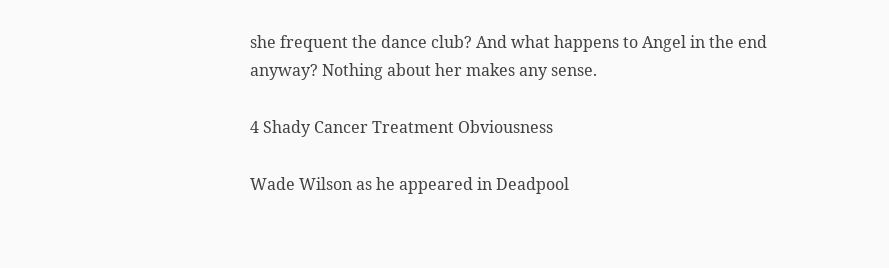she frequent the dance club? And what happens to Angel in the end anyway? Nothing about her makes any sense.

4 Shady Cancer Treatment Obviousness

Wade Wilson as he appeared in Deadpool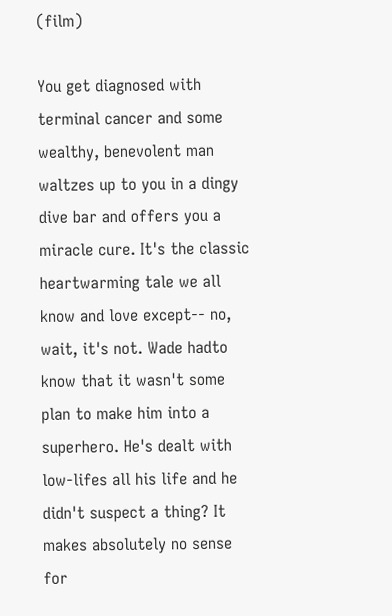(film)

You get diagnosed with terminal cancer and some wealthy, benevolent man waltzes up to you in a dingy dive bar and offers you a miracle cure. It's the classic heartwarming tale we all know and love except-- no, wait, it's not. Wade hadto know that it wasn't some plan to make him into a superhero. He's dealt with low-lifes all his life and he didn't suspect a thing? It makes absolutely no sense for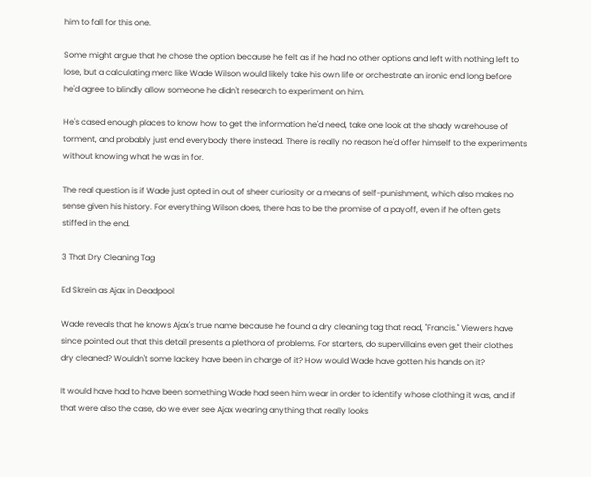him to fall for this one.

Some might argue that he chose the option because he felt as if he had no other options and left with nothing left to lose, but a calculating merc like Wade Wilson would likely take his own life or orchestrate an ironic end long before he'd agree to blindly allow someone he didn't research to experiment on him.

He's cased enough places to know how to get the information he'd need, take one look at the shady warehouse of torment, and probably just end everybody there instead. There is really no reason he'd offer himself to the experiments without knowing what he was in for.

The real question is if Wade just opted in out of sheer curiosity or a means of self-punishment, which also makes no sense given his history. For everything Wilson does, there has to be the promise of a payoff, even if he often gets stiffed in the end.

3 That Dry Cleaning Tag

Ed Skrein as Ajax in Deadpool

Wade reveals that he knows Ajax's true name because he found a dry cleaning tag that read, "Francis." Viewers have since pointed out that this detail presents a plethora of problems. For starters, do supervillains even get their clothes dry cleaned? Wouldn't some lackey have been in charge of it? How would Wade have gotten his hands on it?

It would have had to have been something Wade had seen him wear in order to identify whose clothing it was, and if that were also the case, do we ever see Ajax wearing anything that really looks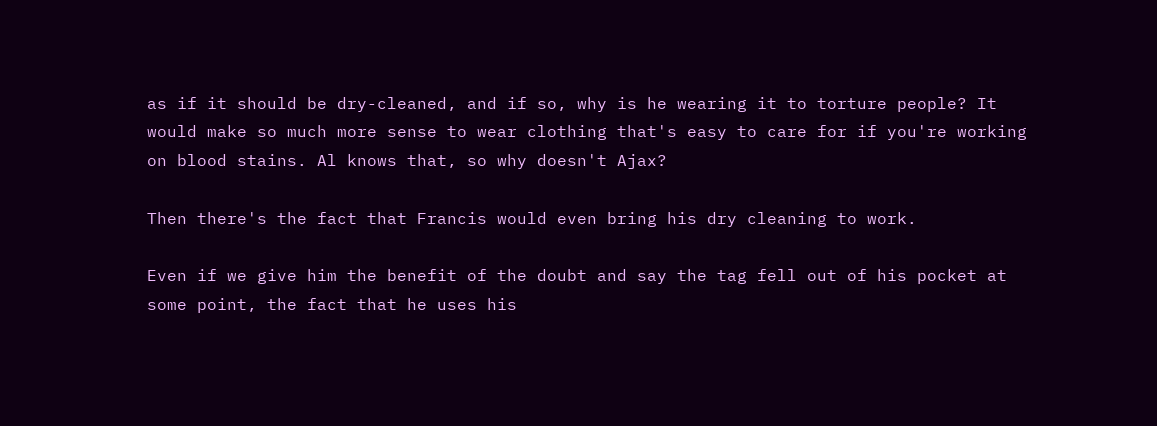as if it should be dry-cleaned, and if so, why is he wearing it to torture people? It would make so much more sense to wear clothing that's easy to care for if you're working on blood stains. Al knows that, so why doesn't Ajax?

Then there's the fact that Francis would even bring his dry cleaning to work.

Even if we give him the benefit of the doubt and say the tag fell out of his pocket at some point, the fact that he uses his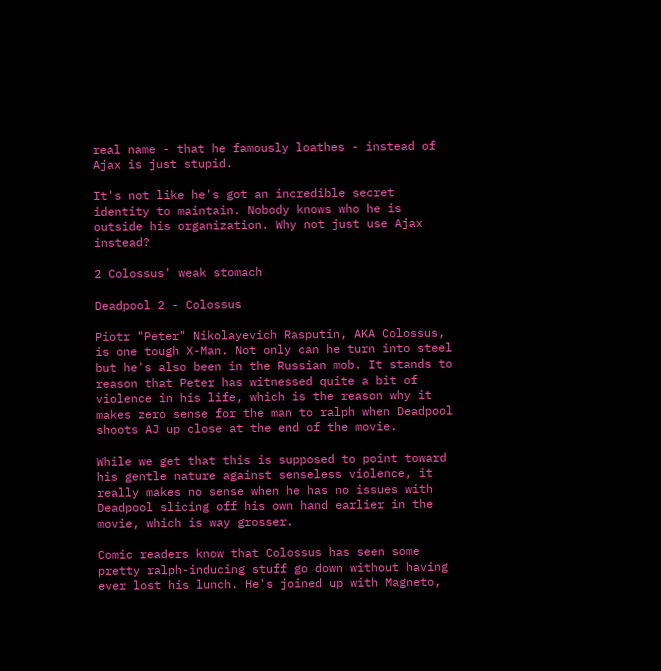real name - that he famously loathes - instead of Ajax is just stupid.

It's not like he's got an incredible secret identity to maintain. Nobody knows who he is outside his organization. Why not just use Ajax instead?

2 Colossus' weak stomach

Deadpool 2 - Colossus

Piotr "Peter" Nikolayevich Rasputin, AKA Colossus, is one tough X-Man. Not only can he turn into steel but he's also been in the Russian mob. It stands to reason that Peter has witnessed quite a bit of violence in his life, which is the reason why it makes zero sense for the man to ralph when Deadpool shoots AJ up close at the end of the movie.

While we get that this is supposed to point toward his gentle nature against senseless violence, it really makes no sense when he has no issues with Deadpool slicing off his own hand earlier in the movie, which is way grosser.

Comic readers know that Colossus has seen some pretty ralph-inducing stuff go down without having ever lost his lunch. He's joined up with Magneto,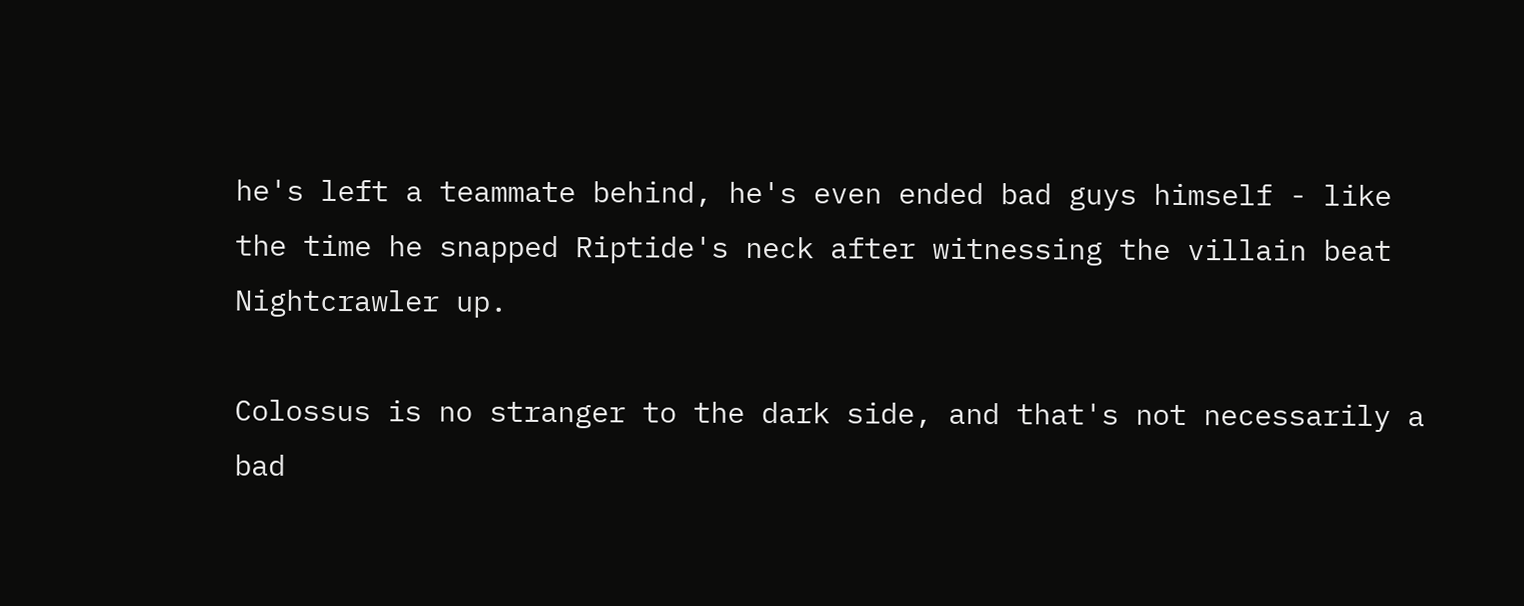he's left a teammate behind, he's even ended bad guys himself - like the time he snapped Riptide's neck after witnessing the villain beat Nightcrawler up.

Colossus is no stranger to the dark side, and that's not necessarily a bad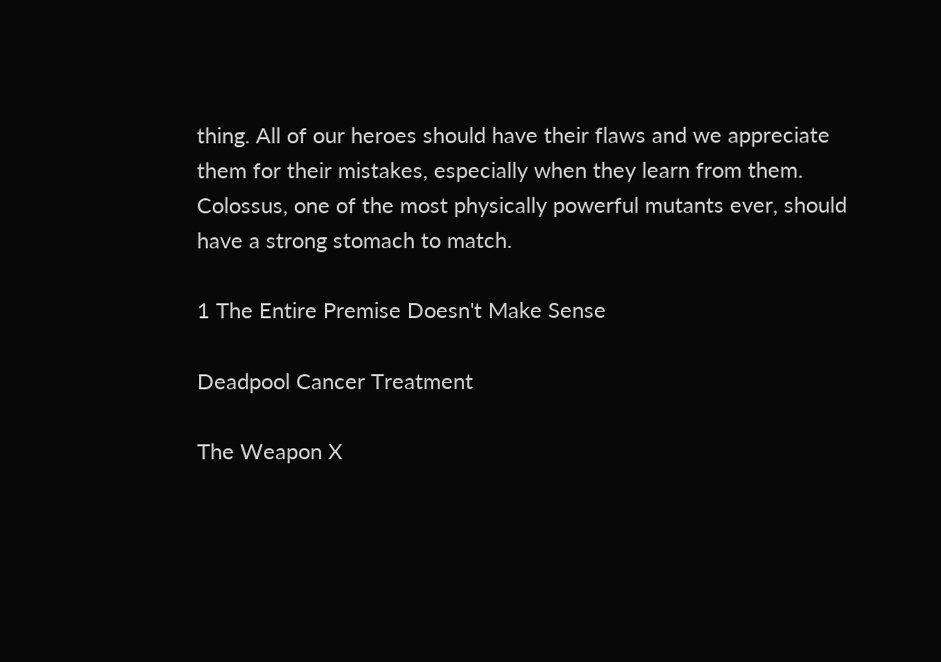thing. All of our heroes should have their flaws and we appreciate them for their mistakes, especially when they learn from them. Colossus, one of the most physically powerful mutants ever, should have a strong stomach to match.

1 The Entire Premise Doesn't Make Sense

Deadpool Cancer Treatment

The Weapon X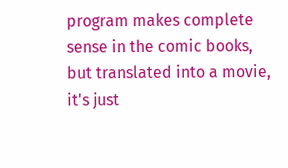program makes complete sense in the comic books, but translated into a movie, it's just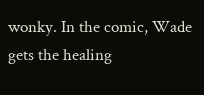wonky. In the comic, Wade gets the healing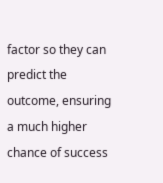factor so they can predict the outcome, ensuring a much higher chance of success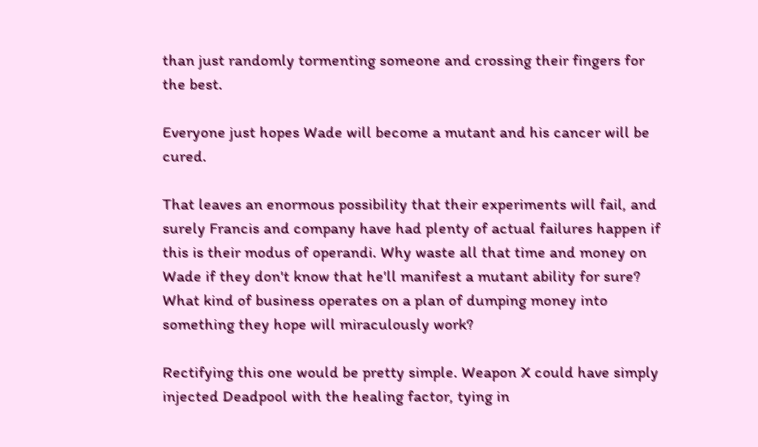than just randomly tormenting someone and crossing their fingers for the best.

Everyone just hopes Wade will become a mutant and his cancer will be cured.

That leaves an enormous possibility that their experiments will fail, and surely Francis and company have had plenty of actual failures happen if this is their modus of operandi. Why waste all that time and money on Wade if they don't know that he'll manifest a mutant ability for sure? What kind of business operates on a plan of dumping money into something they hope will miraculously work?

Rectifying this one would be pretty simple. Weapon X could have simply injected Deadpool with the healing factor, tying in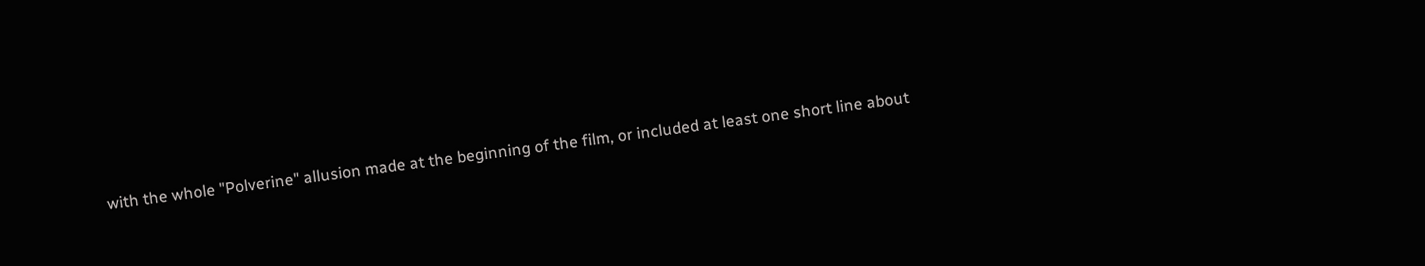with the whole "Polverine" allusion made at the beginning of the film, or included at least one short line about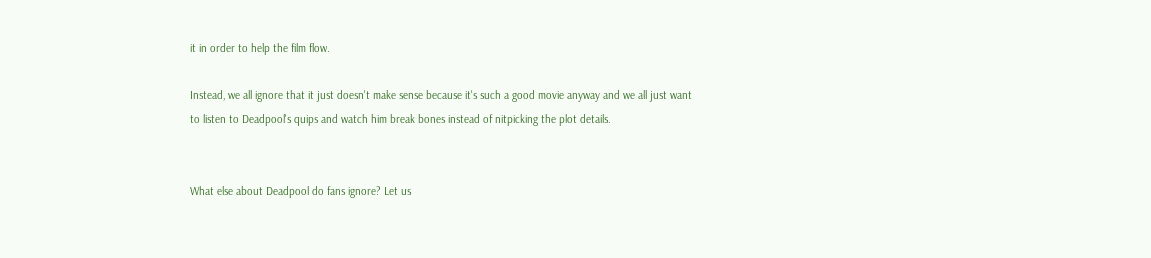it in order to help the film flow.

Instead, we all ignore that it just doesn't make sense because it's such a good movie anyway and we all just want to listen to Deadpool's quips and watch him break bones instead of nitpicking the plot details.


What else about Deadpool do fans ignore? Let us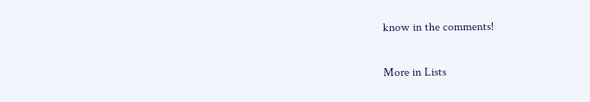know in the comments!

More in Lists